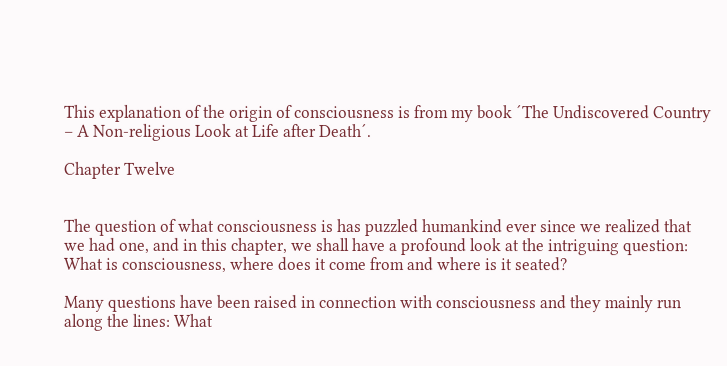This explanation of the origin of consciousness is from my book ´The Undiscovered Country – A Non-religious Look at Life after Death´.

Chapter Twelve


The question of what consciousness is has puzzled humankind ever since we realized that we had one, and in this chapter, we shall have a profound look at the intriguing question: What is consciousness, where does it come from and where is it seated?

Many questions have been raised in connection with consciousness and they mainly run along the lines: What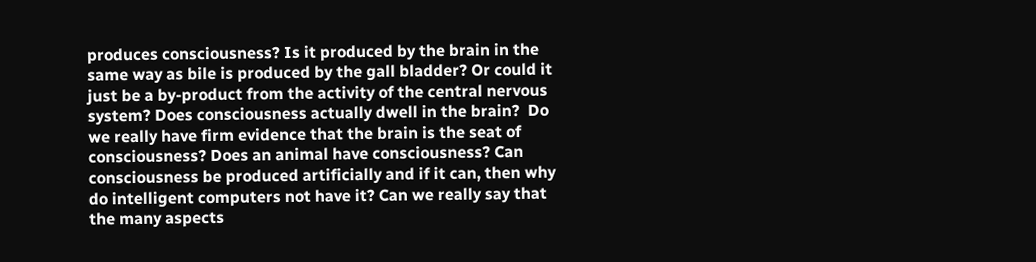produces consciousness? Is it produced by the brain in the same way as bile is produced by the gall bladder? Or could it just be a by-product from the activity of the central nervous system? Does consciousness actually dwell in the brain?  Do we really have firm evidence that the brain is the seat of consciousness? Does an animal have consciousness? Can consciousness be produced artificially and if it can, then why do intelligent computers not have it? Can we really say that the many aspects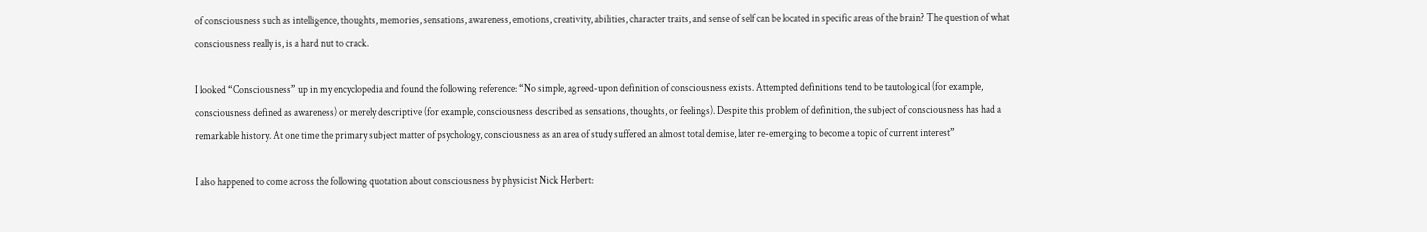of consciousness such as intelligence, thoughts, memories, sensations, awareness, emotions, creativity, abilities, character traits, and sense of self can be located in specific areas of the brain? The question of what consciousness really is, is a hard nut to crack.

I looked “Consciousness” up in my encyclopedia and found the following reference: “No simple, agreed-upon definition of consciousness exists. Attempted definitions tend to be tautological (for example, consciousness defined as awareness) or merely descriptive (for example, consciousness described as sensations, thoughts, or feelings). Despite this problem of definition, the subject of consciousness has had a remarkable history. At one time the primary subject matter of psychology, consciousness as an area of study suffered an almost total demise, later re-emerging to become a topic of current interest”

I also happened to come across the following quotation about consciousness by physicist Nick Herbert: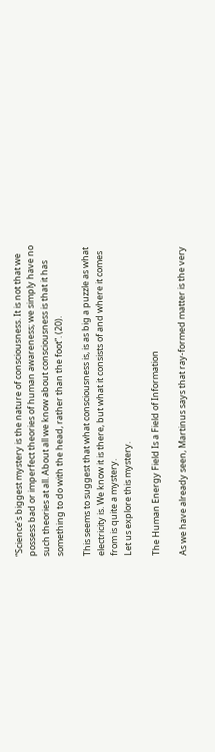“Science’s biggest mystery is the nature of consciousness. It is not that we possess bad or imperfect theories of human awareness; we simply have no such theories at all. About all we know about consciousness is that it has something to do with the head, rather than the foot”. (20).

This seems to suggest that what consciousness is, is as big a puzzle as what electricity is. We know it is there, but what it consists of and where it comes from is quite a mystery.
Let us explore this mystery.

The Human Energy Field Is a Field of Information

As we have already seen, Martinus says that ray-formed matter is the very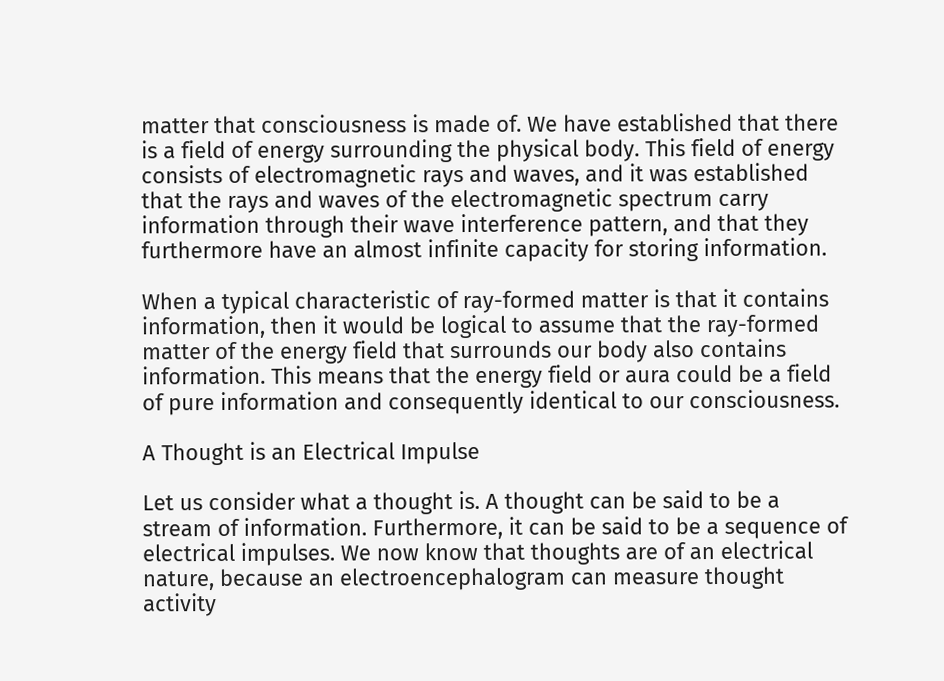matter that consciousness is made of. We have established that there is a field of energy surrounding the physical body. This field of energy consists of electromagnetic rays and waves, and it was established that the rays and waves of the electromagnetic spectrum carry information through their wave interference pattern, and that they furthermore have an almost infinite capacity for storing information.

When a typical characteristic of ray-formed matter is that it contains information, then it would be logical to assume that the ray-formed matter of the energy field that surrounds our body also contains information. This means that the energy field or aura could be a field of pure information and consequently identical to our consciousness.

A Thought is an Electrical Impulse

Let us consider what a thought is. A thought can be said to be a stream of information. Furthermore, it can be said to be a sequence of electrical impulses. We now know that thoughts are of an electrical nature, because an electroencephalogram can measure thought activity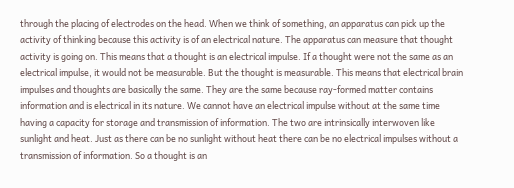through the placing of electrodes on the head. When we think of something, an apparatus can pick up the activity of thinking because this activity is of an electrical nature. The apparatus can measure that thought activity is going on. This means that a thought is an electrical impulse. If a thought were not the same as an electrical impulse, it would not be measurable. But the thought is measurable. This means that electrical brain impulses and thoughts are basically the same. They are the same because ray-formed matter contains information and is electrical in its nature. We cannot have an electrical impulse without at the same time having a capacity for storage and transmission of information. The two are intrinsically interwoven like sunlight and heat. Just as there can be no sunlight without heat there can be no electrical impulses without a transmission of information. So a thought is an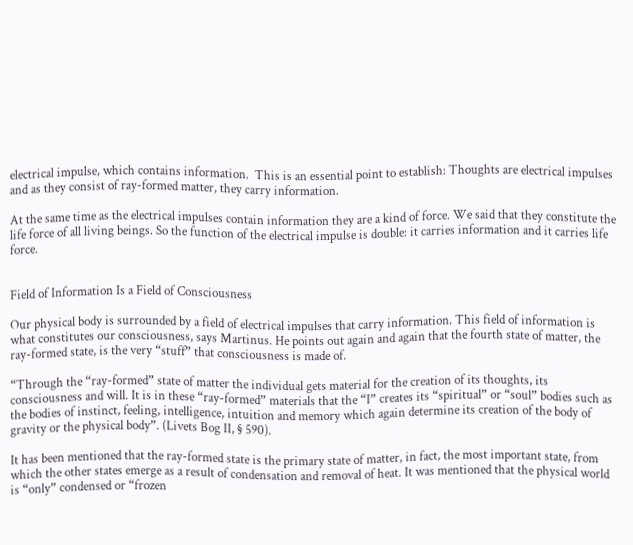electrical impulse, which contains information.  This is an essential point to establish: Thoughts are electrical impulses and as they consist of ray-formed matter, they carry information.

At the same time as the electrical impulses contain information they are a kind of force. We said that they constitute the life force of all living beings. So the function of the electrical impulse is double: it carries information and it carries life force.


Field of Information Is a Field of Consciousness

Our physical body is surrounded by a field of electrical impulses that carry information. This field of information is what constitutes our consciousness, says Martinus. He points out again and again that the fourth state of matter, the ray-formed state, is the very “stuff” that consciousness is made of.

“Through the “ray-formed” state of matter the individual gets material for the creation of its thoughts, its consciousness and will. It is in these “ray-formed” materials that the “I” creates its “spiritual” or “soul” bodies such as the bodies of instinct, feeling, intelligence, intuition and memory which again determine its creation of the body of gravity or the physical body”. (Livets Bog II, § 590).

It has been mentioned that the ray-formed state is the primary state of matter, in fact, the most important state, from which the other states emerge as a result of condensation and removal of heat. It was mentioned that the physical world is “only” condensed or “frozen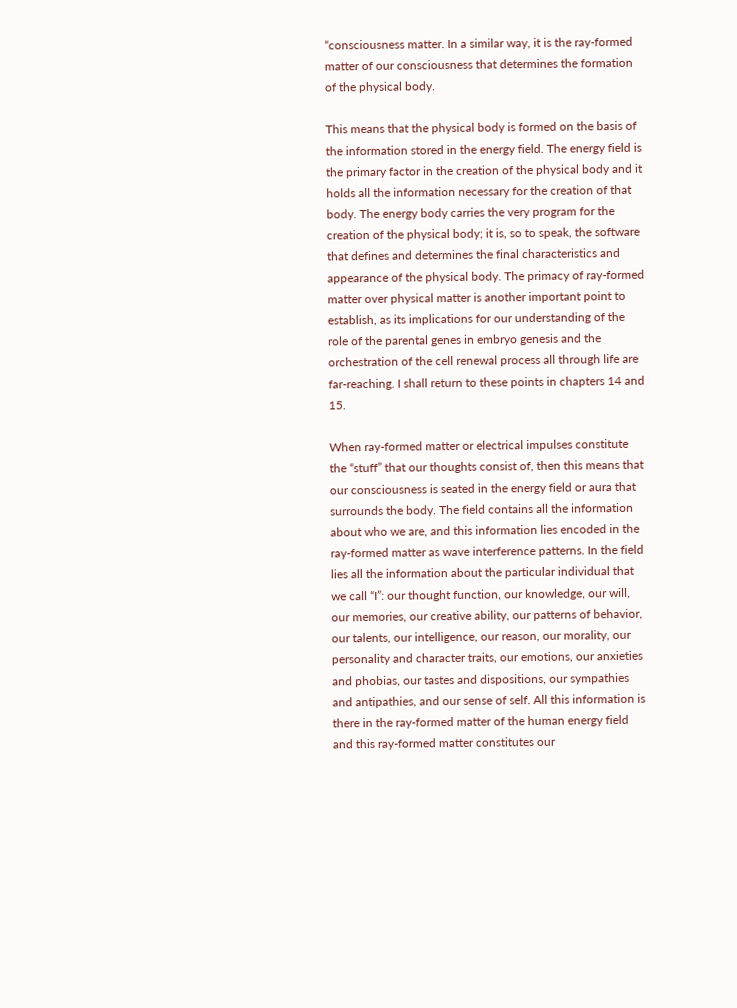“consciousness matter. In a similar way, it is the ray-formed matter of our consciousness that determines the formation of the physical body.

This means that the physical body is formed on the basis of the information stored in the energy field. The energy field is the primary factor in the creation of the physical body and it holds all the information necessary for the creation of that body. The energy body carries the very program for the creation of the physical body; it is, so to speak, the software that defines and determines the final characteristics and appearance of the physical body. The primacy of ray-formed matter over physical matter is another important point to establish, as its implications for our understanding of the role of the parental genes in embryo genesis and the orchestration of the cell renewal process all through life are far-reaching. I shall return to these points in chapters 14 and 15.

When ray-formed matter or electrical impulses constitute the “stuff” that our thoughts consist of, then this means that our consciousness is seated in the energy field or aura that surrounds the body. The field contains all the information about who we are, and this information lies encoded in the ray-formed matter as wave interference patterns. In the field lies all the information about the particular individual that we call “I”: our thought function, our knowledge, our will, our memories, our creative ability, our patterns of behavior, our talents, our intelligence, our reason, our morality, our personality and character traits, our emotions, our anxieties and phobias, our tastes and dispositions, our sympathies and antipathies, and our sense of self. All this information is there in the ray-formed matter of the human energy field and this ray-formed matter constitutes our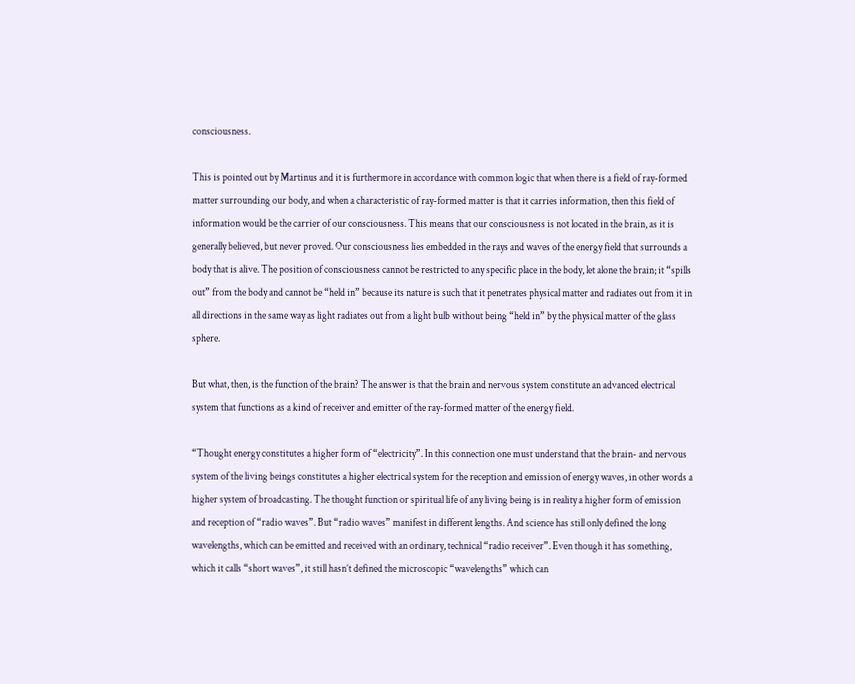consciousness.

This is pointed out by Martinus and it is furthermore in accordance with common logic that when there is a field of ray-formed matter surrounding our body, and when a characteristic of ray-formed matter is that it carries information, then this field of information would be the carrier of our consciousness. This means that our consciousness is not located in the brain, as it is generally believed, but never proved. Our consciousness lies embedded in the rays and waves of the energy field that surrounds a body that is alive. The position of consciousness cannot be restricted to any specific place in the body, let alone the brain; it “spills out” from the body and cannot be “held in” because its nature is such that it penetrates physical matter and radiates out from it in all directions in the same way as light radiates out from a light bulb without being “held in” by the physical matter of the glass sphere.

But what, then, is the function of the brain? The answer is that the brain and nervous system constitute an advanced electrical system that functions as a kind of receiver and emitter of the ray-formed matter of the energy field.

“Thought energy constitutes a higher form of “electricity”. In this connection one must understand that the brain- and nervous system of the living beings constitutes a higher electrical system for the reception and emission of energy waves, in other words a higher system of broadcasting. The thought function or spiritual life of any living being is in reality a higher form of emission and reception of “radio waves”. But “radio waves” manifest in different lengths. And science has still only defined the long wavelengths, which can be emitted and received with an ordinary, technical “radio receiver”. Even though it has something, which it calls “short waves”, it still hasn’t defined the microscopic “wavelengths” which can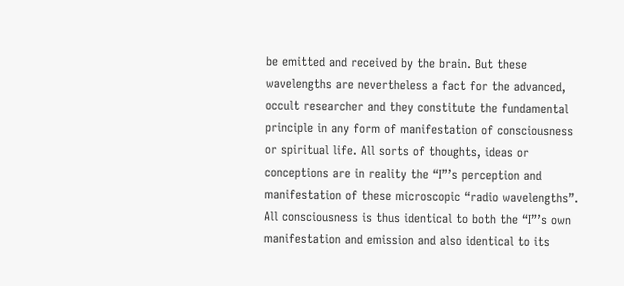be emitted and received by the brain. But these wavelengths are nevertheless a fact for the advanced, occult researcher and they constitute the fundamental principle in any form of manifestation of consciousness or spiritual life. All sorts of thoughts, ideas or conceptions are in reality the “I”’s perception and manifestation of these microscopic “radio wavelengths”. All consciousness is thus identical to both the “I”’s own manifestation and emission and also identical to its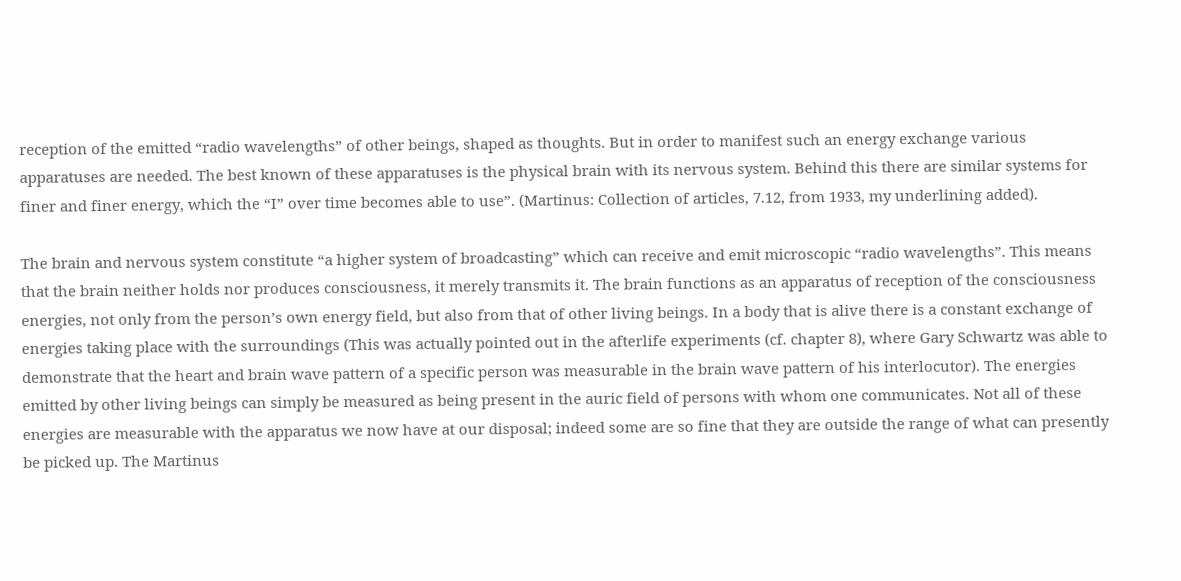reception of the emitted “radio wavelengths” of other beings, shaped as thoughts. But in order to manifest such an energy exchange various apparatuses are needed. The best known of these apparatuses is the physical brain with its nervous system. Behind this there are similar systems for finer and finer energy, which the “I” over time becomes able to use”. (Martinus: Collection of articles, 7.12, from 1933, my underlining added).

The brain and nervous system constitute “a higher system of broadcasting” which can receive and emit microscopic “radio wavelengths”. This means that the brain neither holds nor produces consciousness, it merely transmits it. The brain functions as an apparatus of reception of the consciousness energies, not only from the person’s own energy field, but also from that of other living beings. In a body that is alive there is a constant exchange of energies taking place with the surroundings (This was actually pointed out in the afterlife experiments (cf. chapter 8), where Gary Schwartz was able to demonstrate that the heart and brain wave pattern of a specific person was measurable in the brain wave pattern of his interlocutor). The energies emitted by other living beings can simply be measured as being present in the auric field of persons with whom one communicates. Not all of these energies are measurable with the apparatus we now have at our disposal; indeed some are so fine that they are outside the range of what can presently be picked up. The Martinus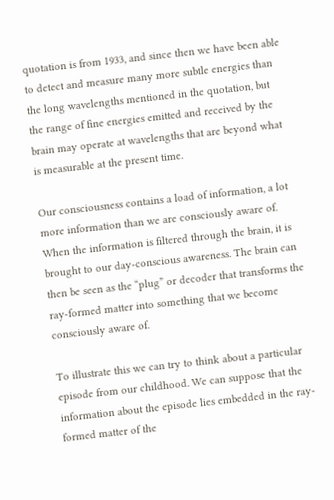quotation is from 1933, and since then we have been able to detect and measure many more subtle energies than the long wavelengths mentioned in the quotation, but the range of fine energies emitted and received by the brain may operate at wavelengths that are beyond what is measurable at the present time.

Our consciousness contains a load of information, a lot more information than we are consciously aware of. When the information is filtered through the brain, it is brought to our day-conscious awareness. The brain can then be seen as the “plug” or decoder that transforms the ray-formed matter into something that we become consciously aware of.

To illustrate this we can try to think about a particular episode from our childhood. We can suppose that the information about the episode lies embedded in the ray-formed matter of the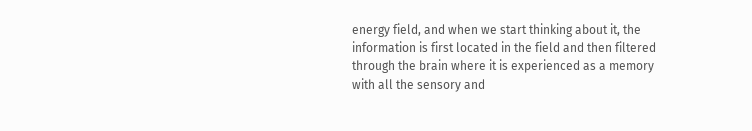energy field, and when we start thinking about it, the information is first located in the field and then filtered through the brain where it is experienced as a memory with all the sensory and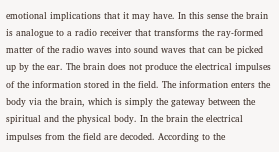emotional implications that it may have. In this sense the brain is analogue to a radio receiver that transforms the ray-formed matter of the radio waves into sound waves that can be picked up by the ear. The brain does not produce the electrical impulses of the information stored in the field. The information enters the body via the brain, which is simply the gateway between the spiritual and the physical body. In the brain the electrical impulses from the field are decoded. According to the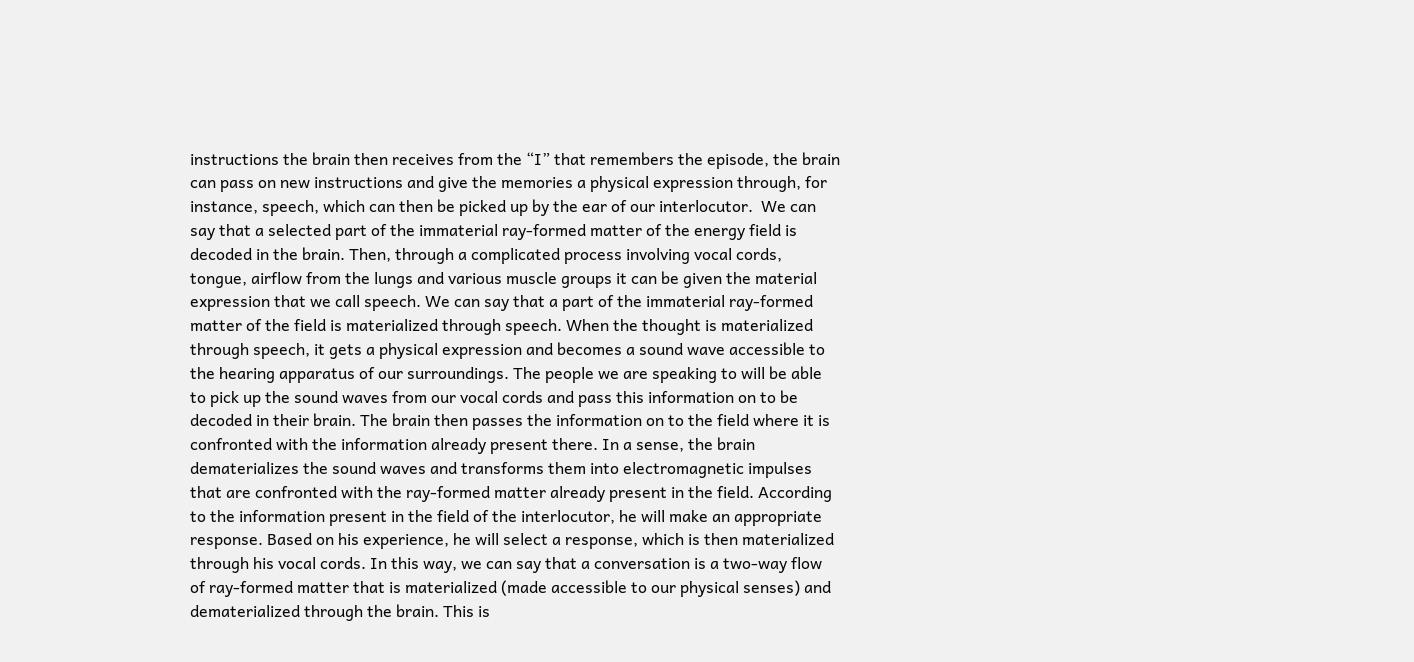instructions the brain then receives from the “I” that remembers the episode, the brain can pass on new instructions and give the memories a physical expression through, for instance, speech, which can then be picked up by the ear of our interlocutor.  We can say that a selected part of the immaterial ray-formed matter of the energy field is decoded in the brain. Then, through a complicated process involving vocal cords, tongue, airflow from the lungs and various muscle groups it can be given the material expression that we call speech. We can say that a part of the immaterial ray-formed matter of the field is materialized through speech. When the thought is materialized through speech, it gets a physical expression and becomes a sound wave accessible to the hearing apparatus of our surroundings. The people we are speaking to will be able to pick up the sound waves from our vocal cords and pass this information on to be decoded in their brain. The brain then passes the information on to the field where it is confronted with the information already present there. In a sense, the brain dematerializes the sound waves and transforms them into electromagnetic impulses that are confronted with the ray-formed matter already present in the field. According to the information present in the field of the interlocutor, he will make an appropriate response. Based on his experience, he will select a response, which is then materialized through his vocal cords. In this way, we can say that a conversation is a two-way flow of ray-formed matter that is materialized (made accessible to our physical senses) and dematerialized through the brain. This is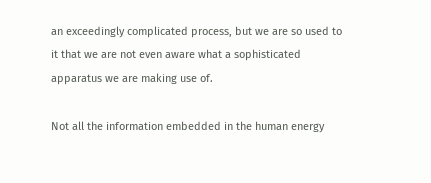an exceedingly complicated process, but we are so used to it that we are not even aware what a sophisticated apparatus we are making use of.

Not all the information embedded in the human energy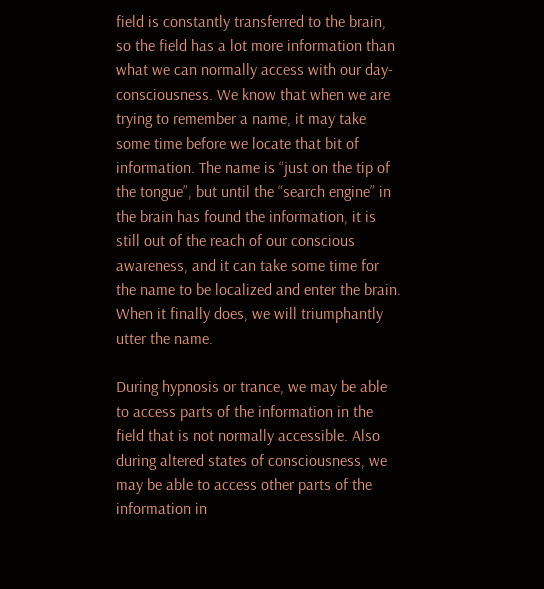field is constantly transferred to the brain, so the field has a lot more information than what we can normally access with our day-consciousness. We know that when we are trying to remember a name, it may take some time before we locate that bit of information. The name is “just on the tip of the tongue”, but until the “search engine” in the brain has found the information, it is still out of the reach of our conscious awareness, and it can take some time for the name to be localized and enter the brain. When it finally does, we will triumphantly utter the name.

During hypnosis or trance, we may be able to access parts of the information in the field that is not normally accessible. Also during altered states of consciousness, we may be able to access other parts of the information in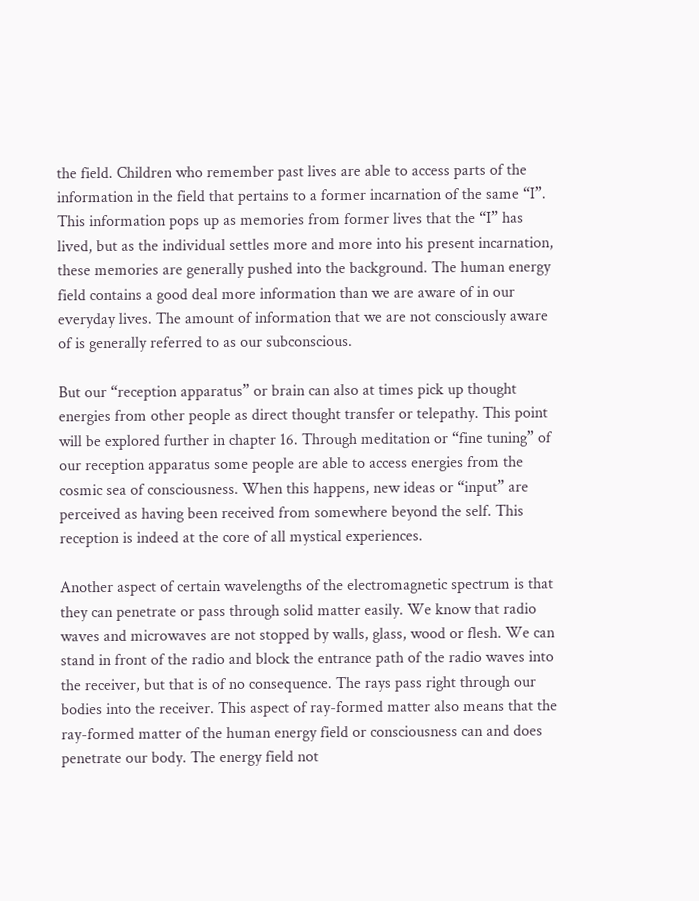the field. Children who remember past lives are able to access parts of the information in the field that pertains to a former incarnation of the same “I”. This information pops up as memories from former lives that the “I” has lived, but as the individual settles more and more into his present incarnation, these memories are generally pushed into the background. The human energy field contains a good deal more information than we are aware of in our everyday lives. The amount of information that we are not consciously aware of is generally referred to as our subconscious.

But our “reception apparatus” or brain can also at times pick up thought energies from other people as direct thought transfer or telepathy. This point will be explored further in chapter 16. Through meditation or “fine tuning” of our reception apparatus some people are able to access energies from the cosmic sea of consciousness. When this happens, new ideas or “input” are perceived as having been received from somewhere beyond the self. This reception is indeed at the core of all mystical experiences.

Another aspect of certain wavelengths of the electromagnetic spectrum is that they can penetrate or pass through solid matter easily. We know that radio waves and microwaves are not stopped by walls, glass, wood or flesh. We can stand in front of the radio and block the entrance path of the radio waves into the receiver, but that is of no consequence. The rays pass right through our bodies into the receiver. This aspect of ray-formed matter also means that the ray-formed matter of the human energy field or consciousness can and does penetrate our body. The energy field not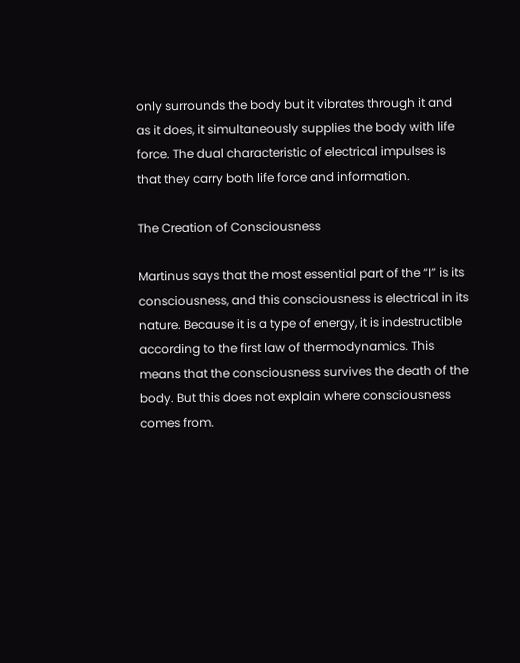only surrounds the body but it vibrates through it and as it does, it simultaneously supplies the body with life force. The dual characteristic of electrical impulses is that they carry both life force and information.

The Creation of Consciousness

Martinus says that the most essential part of the “I” is its consciousness, and this consciousness is electrical in its nature. Because it is a type of energy, it is indestructible according to the first law of thermodynamics. This means that the consciousness survives the death of the body. But this does not explain where consciousness comes from.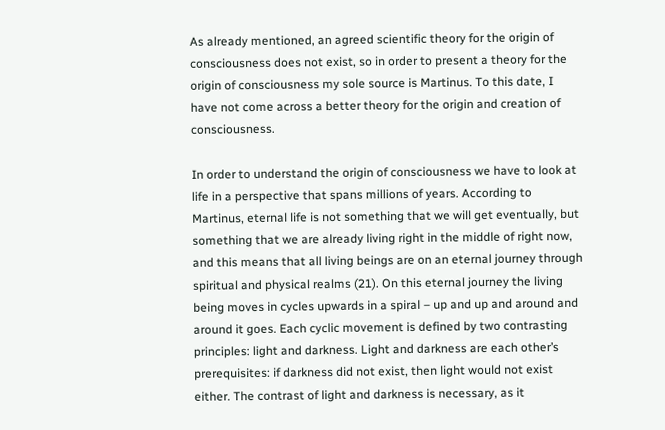As already mentioned, an agreed scientific theory for the origin of consciousness does not exist, so in order to present a theory for the origin of consciousness my sole source is Martinus. To this date, I have not come across a better theory for the origin and creation of consciousness.

In order to understand the origin of consciousness we have to look at life in a perspective that spans millions of years. According to Martinus, eternal life is not something that we will get eventually, but something that we are already living right in the middle of right now, and this means that all living beings are on an eternal journey through spiritual and physical realms (21). On this eternal journey the living being moves in cycles upwards in a spiral – up and up and around and around it goes. Each cyclic movement is defined by two contrasting principles: light and darkness. Light and darkness are each other’s prerequisites: if darkness did not exist, then light would not exist either. The contrast of light and darkness is necessary, as it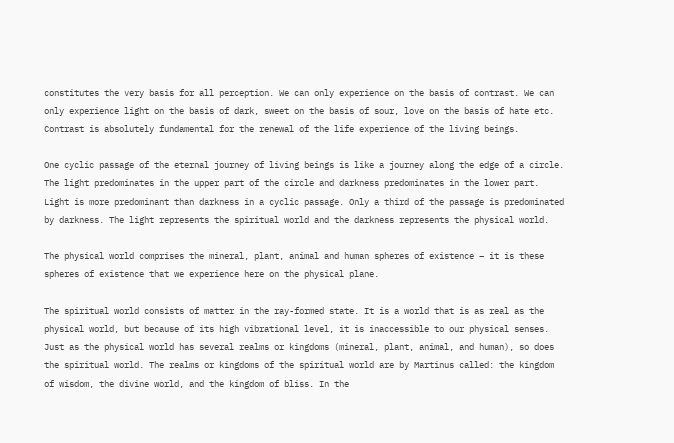constitutes the very basis for all perception. We can only experience on the basis of contrast. We can only experience light on the basis of dark, sweet on the basis of sour, love on the basis of hate etc. Contrast is absolutely fundamental for the renewal of the life experience of the living beings.

One cyclic passage of the eternal journey of living beings is like a journey along the edge of a circle. The light predominates in the upper part of the circle and darkness predominates in the lower part. Light is more predominant than darkness in a cyclic passage. Only a third of the passage is predominated by darkness. The light represents the spiritual world and the darkness represents the physical world.

The physical world comprises the mineral, plant, animal and human spheres of existence – it is these spheres of existence that we experience here on the physical plane.

The spiritual world consists of matter in the ray-formed state. It is a world that is as real as the physical world, but because of its high vibrational level, it is inaccessible to our physical senses. Just as the physical world has several realms or kingdoms (mineral, plant, animal, and human), so does the spiritual world. The realms or kingdoms of the spiritual world are by Martinus called: the kingdom of wisdom, the divine world, and the kingdom of bliss. In the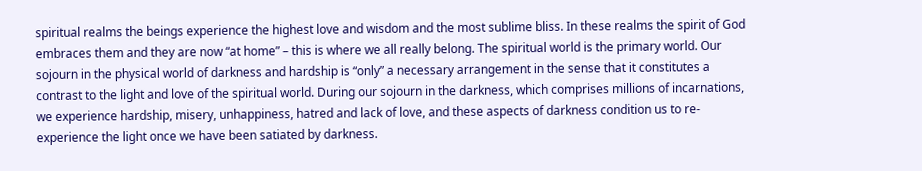spiritual realms the beings experience the highest love and wisdom and the most sublime bliss. In these realms the spirit of God embraces them and they are now “at home” – this is where we all really belong. The spiritual world is the primary world. Our sojourn in the physical world of darkness and hardship is “only” a necessary arrangement in the sense that it constitutes a contrast to the light and love of the spiritual world. During our sojourn in the darkness, which comprises millions of incarnations, we experience hardship, misery, unhappiness, hatred and lack of love, and these aspects of darkness condition us to re-experience the light once we have been satiated by darkness.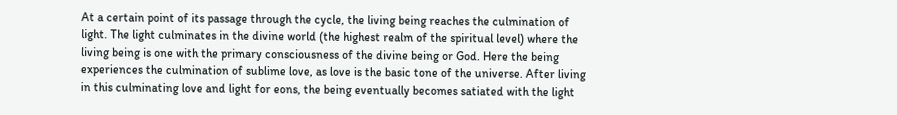At a certain point of its passage through the cycle, the living being reaches the culmination of light. The light culminates in the divine world (the highest realm of the spiritual level) where the living being is one with the primary consciousness of the divine being or God. Here the being experiences the culmination of sublime love, as love is the basic tone of the universe. After living in this culminating love and light for eons, the being eventually becomes satiated with the light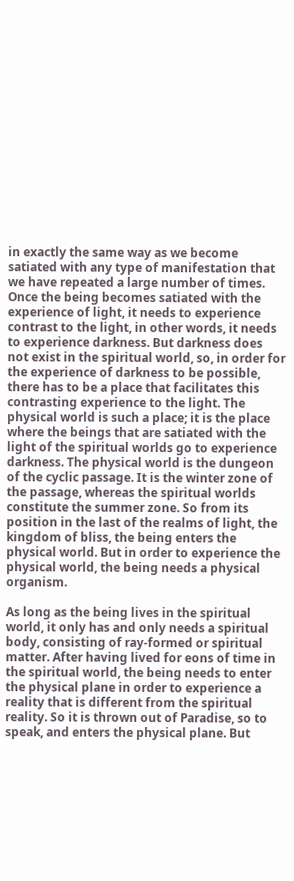in exactly the same way as we become satiated with any type of manifestation that we have repeated a large number of times. Once the being becomes satiated with the experience of light, it needs to experience contrast to the light, in other words, it needs to experience darkness. But darkness does not exist in the spiritual world, so, in order for the experience of darkness to be possible, there has to be a place that facilitates this contrasting experience to the light. The physical world is such a place; it is the place where the beings that are satiated with the light of the spiritual worlds go to experience darkness. The physical world is the dungeon of the cyclic passage. It is the winter zone of the passage, whereas the spiritual worlds constitute the summer zone. So from its position in the last of the realms of light, the kingdom of bliss, the being enters the physical world. But in order to experience the physical world, the being needs a physical organism.

As long as the being lives in the spiritual world, it only has and only needs a spiritual body, consisting of ray-formed or spiritual matter. After having lived for eons of time in the spiritual world, the being needs to enter the physical plane in order to experience a reality that is different from the spiritual reality. So it is thrown out of Paradise, so to speak, and enters the physical plane. But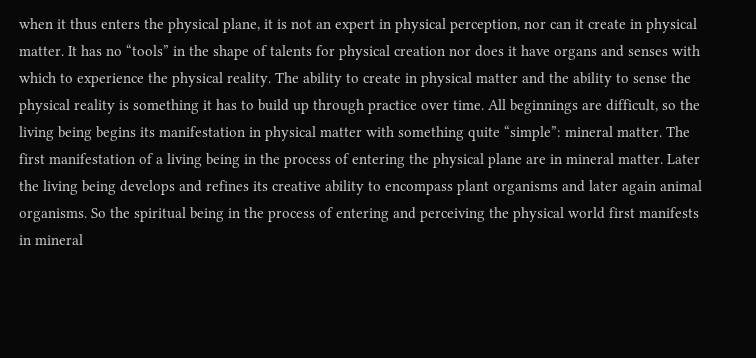when it thus enters the physical plane, it is not an expert in physical perception, nor can it create in physical matter. It has no “tools” in the shape of talents for physical creation nor does it have organs and senses with which to experience the physical reality. The ability to create in physical matter and the ability to sense the physical reality is something it has to build up through practice over time. All beginnings are difficult, so the living being begins its manifestation in physical matter with something quite “simple”: mineral matter. The first manifestation of a living being in the process of entering the physical plane are in mineral matter. Later the living being develops and refines its creative ability to encompass plant organisms and later again animal organisms. So the spiritual being in the process of entering and perceiving the physical world first manifests in mineral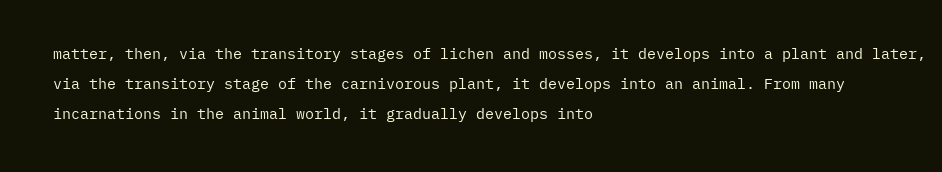matter, then, via the transitory stages of lichen and mosses, it develops into a plant and later, via the transitory stage of the carnivorous plant, it develops into an animal. From many incarnations in the animal world, it gradually develops into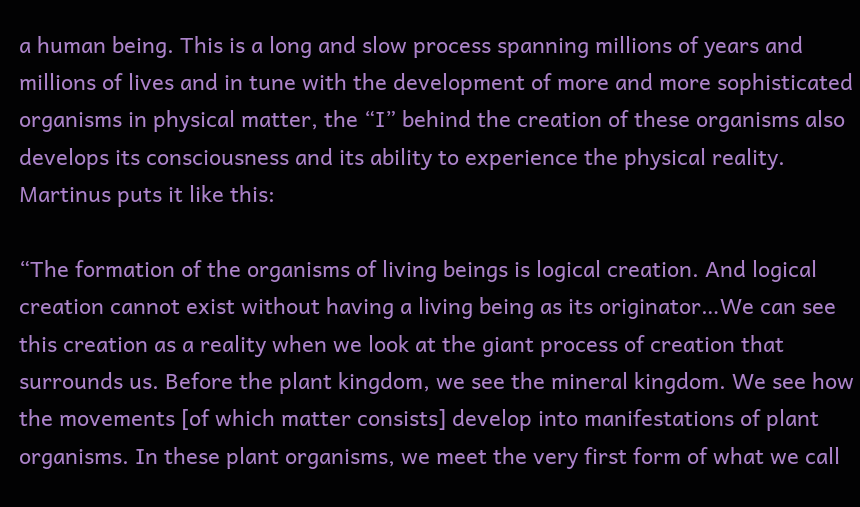a human being. This is a long and slow process spanning millions of years and millions of lives and in tune with the development of more and more sophisticated organisms in physical matter, the “I” behind the creation of these organisms also develops its consciousness and its ability to experience the physical reality. Martinus puts it like this:

“The formation of the organisms of living beings is logical creation. And logical creation cannot exist without having a living being as its originator…We can see this creation as a reality when we look at the giant process of creation that surrounds us. Before the plant kingdom, we see the mineral kingdom. We see how the movements [of which matter consists] develop into manifestations of plant organisms. In these plant organisms, we meet the very first form of what we call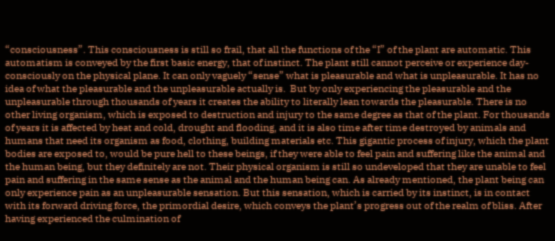“consciousness”. This consciousness is still so frail, that all the functions of the “I” of the plant are automatic. This automatism is conveyed by the first basic energy, that of instinct. The plant still cannot perceive or experience day-consciously on the physical plane. It can only vaguely “sense” what is pleasurable and what is unpleasurable. It has no idea of what the pleasurable and the unpleasurable actually is.  But by only experiencing the pleasurable and the unpleasurable through thousands of years it creates the ability to literally lean towards the pleasurable. There is no other living organism, which is exposed to destruction and injury to the same degree as that of the plant. For thousands of years it is affected by heat and cold, drought and flooding, and it is also time after time destroyed by animals and humans that need its organism as food, clothing, building materials etc. This gigantic process of injury, which the plant bodies are exposed to, would be pure hell to these beings, if they were able to feel pain and suffering like the animal and the human being, but they definitely are not. Their physical organism is still so undeveloped that they are unable to feel pain and suffering in the same sense as the animal and the human being can. As already mentioned, the plant being can only experience pain as an unpleasurable sensation. But this sensation, which is carried by its instinct, is in contact with its forward driving force, the primordial desire, which conveys the plant’s progress out of the realm of bliss. After having experienced the culmination of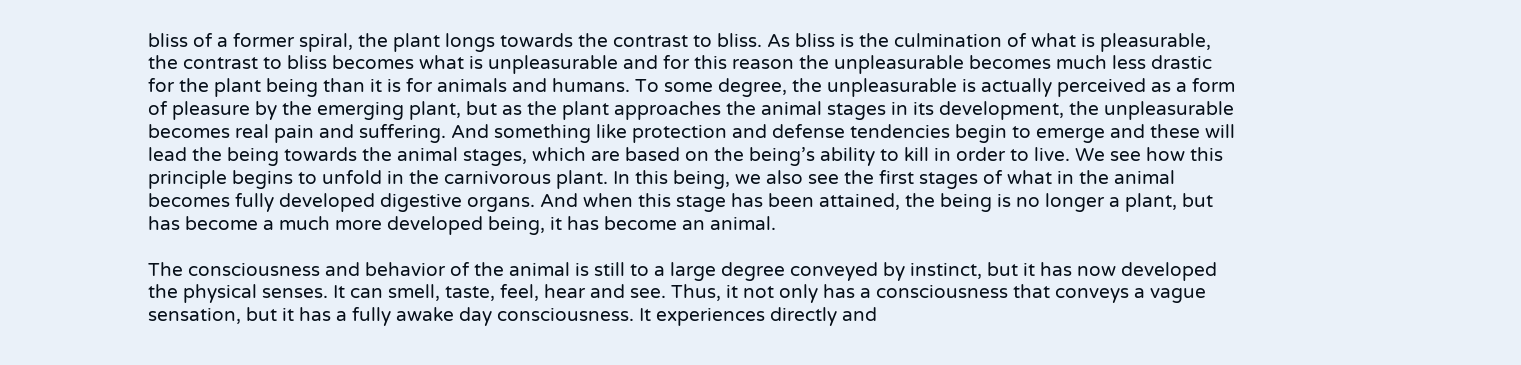bliss of a former spiral, the plant longs towards the contrast to bliss. As bliss is the culmination of what is pleasurable, the contrast to bliss becomes what is unpleasurable and for this reason the unpleasurable becomes much less drastic for the plant being than it is for animals and humans. To some degree, the unpleasurable is actually perceived as a form of pleasure by the emerging plant, but as the plant approaches the animal stages in its development, the unpleasurable becomes real pain and suffering. And something like protection and defense tendencies begin to emerge and these will lead the being towards the animal stages, which are based on the being’s ability to kill in order to live. We see how this principle begins to unfold in the carnivorous plant. In this being, we also see the first stages of what in the animal becomes fully developed digestive organs. And when this stage has been attained, the being is no longer a plant, but has become a much more developed being, it has become an animal.

The consciousness and behavior of the animal is still to a large degree conveyed by instinct, but it has now developed the physical senses. It can smell, taste, feel, hear and see. Thus, it not only has a consciousness that conveys a vague sensation, but it has a fully awake day consciousness. It experiences directly and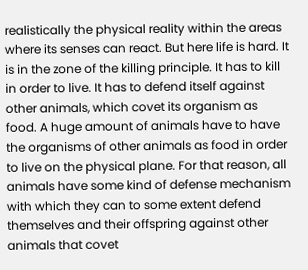realistically the physical reality within the areas where its senses can react. But here life is hard. It is in the zone of the killing principle. It has to kill in order to live. It has to defend itself against other animals, which covet its organism as food. A huge amount of animals have to have the organisms of other animals as food in order to live on the physical plane. For that reason, all animals have some kind of defense mechanism with which they can to some extent defend themselves and their offspring against other animals that covet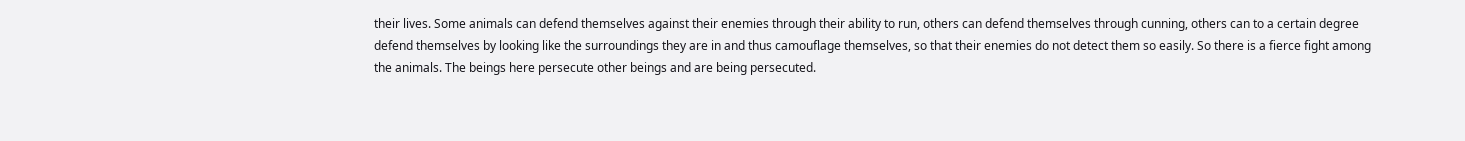their lives. Some animals can defend themselves against their enemies through their ability to run, others can defend themselves through cunning, others can to a certain degree defend themselves by looking like the surroundings they are in and thus camouflage themselves, so that their enemies do not detect them so easily. So there is a fierce fight among the animals. The beings here persecute other beings and are being persecuted.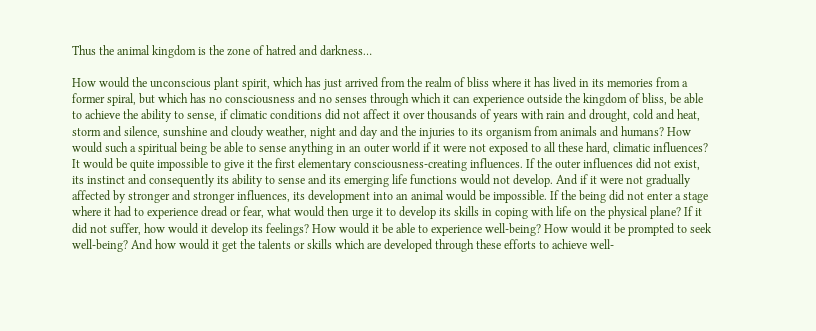Thus the animal kingdom is the zone of hatred and darkness…

How would the unconscious plant spirit, which has just arrived from the realm of bliss where it has lived in its memories from a former spiral, but which has no consciousness and no senses through which it can experience outside the kingdom of bliss, be able to achieve the ability to sense, if climatic conditions did not affect it over thousands of years with rain and drought, cold and heat, storm and silence, sunshine and cloudy weather, night and day and the injuries to its organism from animals and humans? How would such a spiritual being be able to sense anything in an outer world if it were not exposed to all these hard, climatic influences? It would be quite impossible to give it the first elementary consciousness-creating influences. If the outer influences did not exist, its instinct and consequently its ability to sense and its emerging life functions would not develop. And if it were not gradually affected by stronger and stronger influences, its development into an animal would be impossible. If the being did not enter a stage where it had to experience dread or fear, what would then urge it to develop its skills in coping with life on the physical plane? If it did not suffer, how would it develop its feelings? How would it be able to experience well-being? How would it be prompted to seek well-being? And how would it get the talents or skills which are developed through these efforts to achieve well-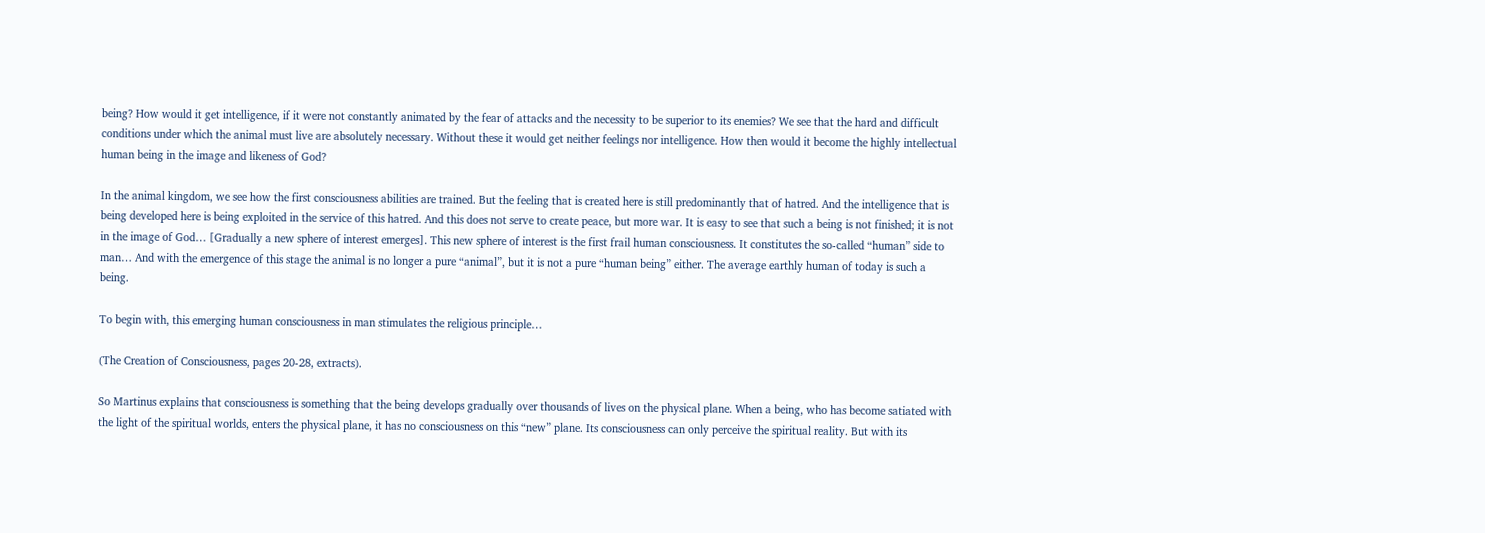being? How would it get intelligence, if it were not constantly animated by the fear of attacks and the necessity to be superior to its enemies? We see that the hard and difficult conditions under which the animal must live are absolutely necessary. Without these it would get neither feelings nor intelligence. How then would it become the highly intellectual human being in the image and likeness of God?

In the animal kingdom, we see how the first consciousness abilities are trained. But the feeling that is created here is still predominantly that of hatred. And the intelligence that is being developed here is being exploited in the service of this hatred. And this does not serve to create peace, but more war. It is easy to see that such a being is not finished; it is not in the image of God… [Gradually a new sphere of interest emerges]. This new sphere of interest is the first frail human consciousness. It constitutes the so-called “human” side to man… And with the emergence of this stage the animal is no longer a pure “animal”, but it is not a pure “human being” either. The average earthly human of today is such a being.

To begin with, this emerging human consciousness in man stimulates the religious principle…

(The Creation of Consciousness, pages 20-28, extracts).

So Martinus explains that consciousness is something that the being develops gradually over thousands of lives on the physical plane. When a being, who has become satiated with the light of the spiritual worlds, enters the physical plane, it has no consciousness on this “new” plane. Its consciousness can only perceive the spiritual reality. But with its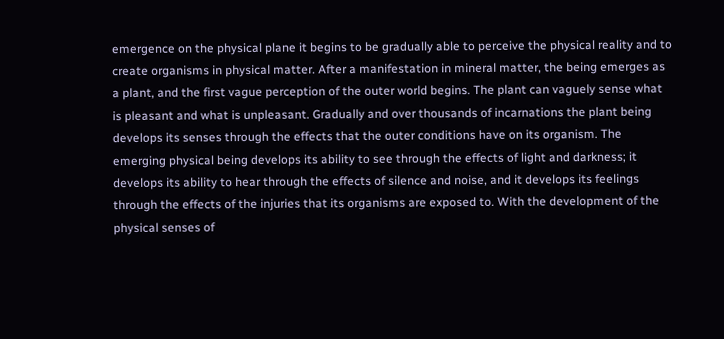emergence on the physical plane it begins to be gradually able to perceive the physical reality and to create organisms in physical matter. After a manifestation in mineral matter, the being emerges as a plant, and the first vague perception of the outer world begins. The plant can vaguely sense what is pleasant and what is unpleasant. Gradually and over thousands of incarnations the plant being develops its senses through the effects that the outer conditions have on its organism. The emerging physical being develops its ability to see through the effects of light and darkness; it develops its ability to hear through the effects of silence and noise, and it develops its feelings through the effects of the injuries that its organisms are exposed to. With the development of the physical senses of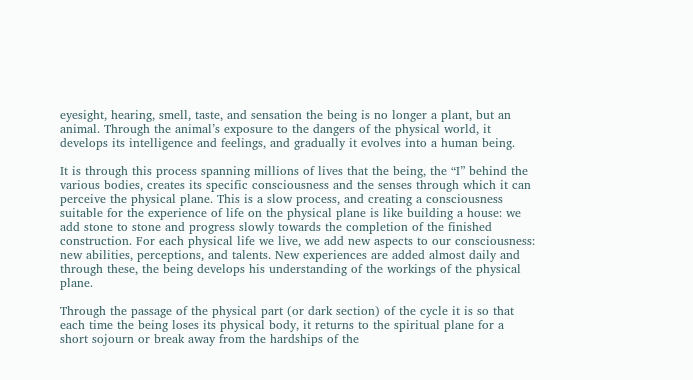eyesight, hearing, smell, taste, and sensation the being is no longer a plant, but an animal. Through the animal’s exposure to the dangers of the physical world, it develops its intelligence and feelings, and gradually it evolves into a human being.

It is through this process spanning millions of lives that the being, the “I” behind the various bodies, creates its specific consciousness and the senses through which it can perceive the physical plane. This is a slow process, and creating a consciousness suitable for the experience of life on the physical plane is like building a house: we add stone to stone and progress slowly towards the completion of the finished construction. For each physical life we live, we add new aspects to our consciousness: new abilities, perceptions, and talents. New experiences are added almost daily and through these, the being develops his understanding of the workings of the physical plane.

Through the passage of the physical part (or dark section) of the cycle it is so that each time the being loses its physical body, it returns to the spiritual plane for a short sojourn or break away from the hardships of the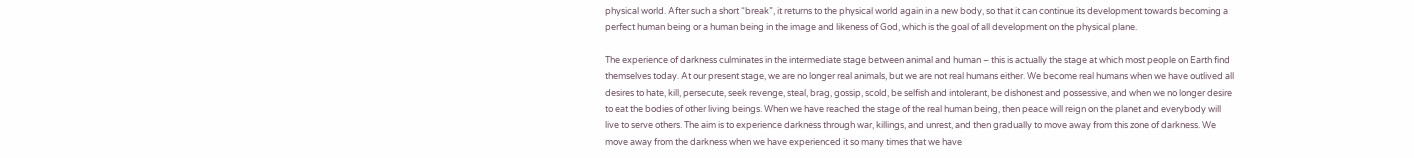physical world. After such a short “break”, it returns to the physical world again in a new body, so that it can continue its development towards becoming a perfect human being or a human being in the image and likeness of God, which is the goal of all development on the physical plane.

The experience of darkness culminates in the intermediate stage between animal and human – this is actually the stage at which most people on Earth find themselves today. At our present stage, we are no longer real animals, but we are not real humans either. We become real humans when we have outlived all desires to hate, kill, persecute, seek revenge, steal, brag, gossip, scold, be selfish and intolerant, be dishonest and possessive, and when we no longer desire to eat the bodies of other living beings. When we have reached the stage of the real human being, then peace will reign on the planet and everybody will live to serve others. The aim is to experience darkness through war, killings, and unrest, and then gradually to move away from this zone of darkness. We move away from the darkness when we have experienced it so many times that we have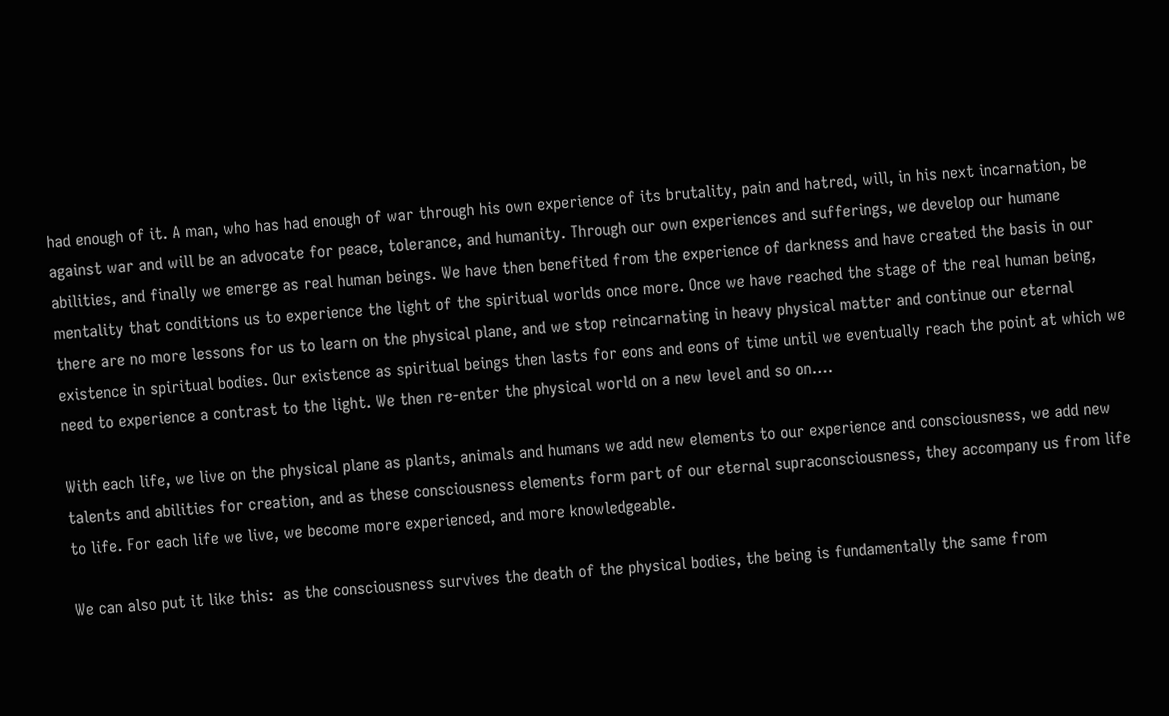had enough of it. A man, who has had enough of war through his own experience of its brutality, pain and hatred, will, in his next incarnation, be against war and will be an advocate for peace, tolerance, and humanity. Through our own experiences and sufferings, we develop our humane abilities, and finally we emerge as real human beings. We have then benefited from the experience of darkness and have created the basis in our mentality that conditions us to experience the light of the spiritual worlds once more. Once we have reached the stage of the real human being, there are no more lessons for us to learn on the physical plane, and we stop reincarnating in heavy physical matter and continue our eternal existence in spiritual bodies. Our existence as spiritual beings then lasts for eons and eons of time until we eventually reach the point at which we need to experience a contrast to the light. We then re-enter the physical world on a new level and so on….

With each life, we live on the physical plane as plants, animals and humans we add new elements to our experience and consciousness, we add new talents and abilities for creation, and as these consciousness elements form part of our eternal supraconsciousness, they accompany us from life to life. For each life we live, we become more experienced, and more knowledgeable.

We can also put it like this:  as the consciousness survives the death of the physical bodies, the being is fundamentally the same from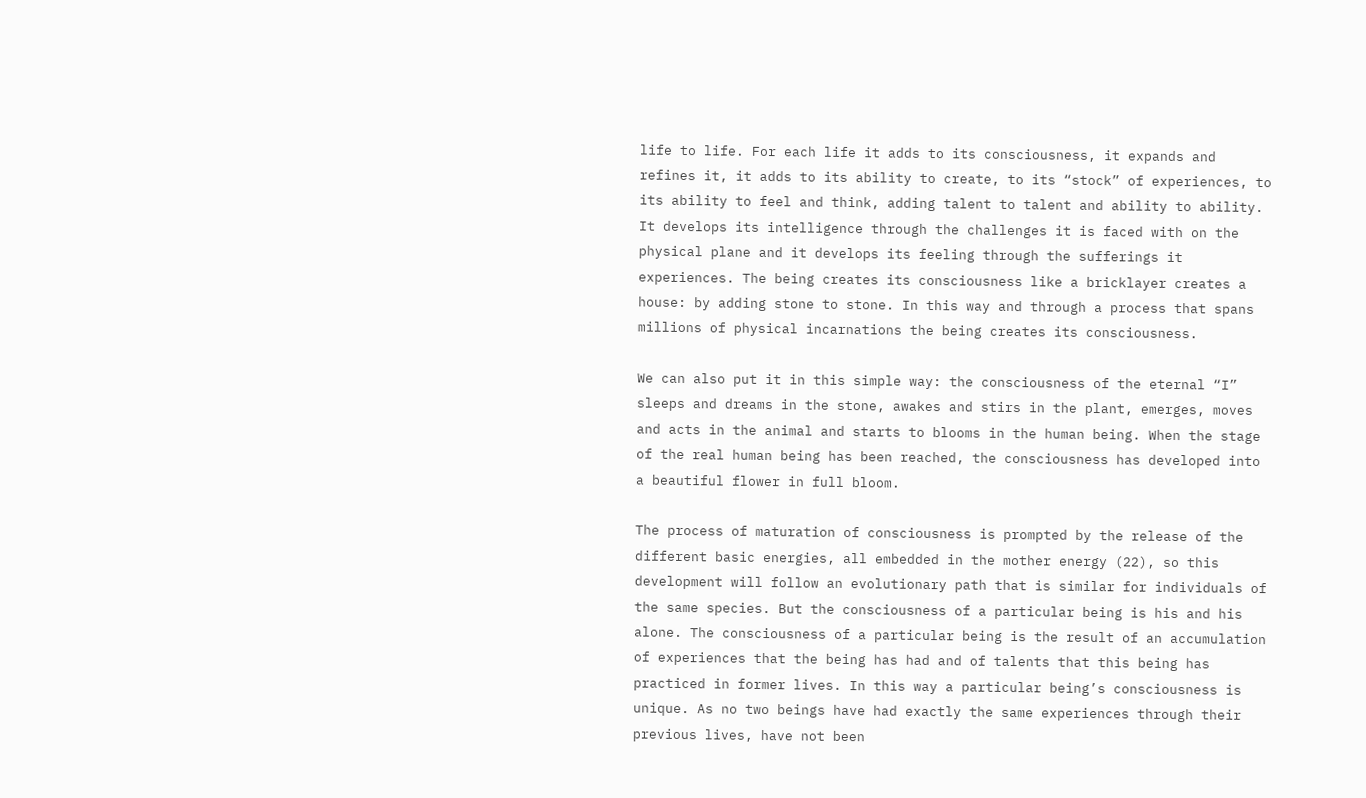life to life. For each life it adds to its consciousness, it expands and refines it, it adds to its ability to create, to its “stock” of experiences, to its ability to feel and think, adding talent to talent and ability to ability. It develops its intelligence through the challenges it is faced with on the physical plane and it develops its feeling through the sufferings it experiences. The being creates its consciousness like a bricklayer creates a house: by adding stone to stone. In this way and through a process that spans millions of physical incarnations the being creates its consciousness.

We can also put it in this simple way: the consciousness of the eternal “I” sleeps and dreams in the stone, awakes and stirs in the plant, emerges, moves and acts in the animal and starts to blooms in the human being. When the stage of the real human being has been reached, the consciousness has developed into a beautiful flower in full bloom.

The process of maturation of consciousness is prompted by the release of the different basic energies, all embedded in the mother energy (22), so this development will follow an evolutionary path that is similar for individuals of the same species. But the consciousness of a particular being is his and his alone. The consciousness of a particular being is the result of an accumulation of experiences that the being has had and of talents that this being has practiced in former lives. In this way a particular being’s consciousness is unique. As no two beings have had exactly the same experiences through their previous lives, have not been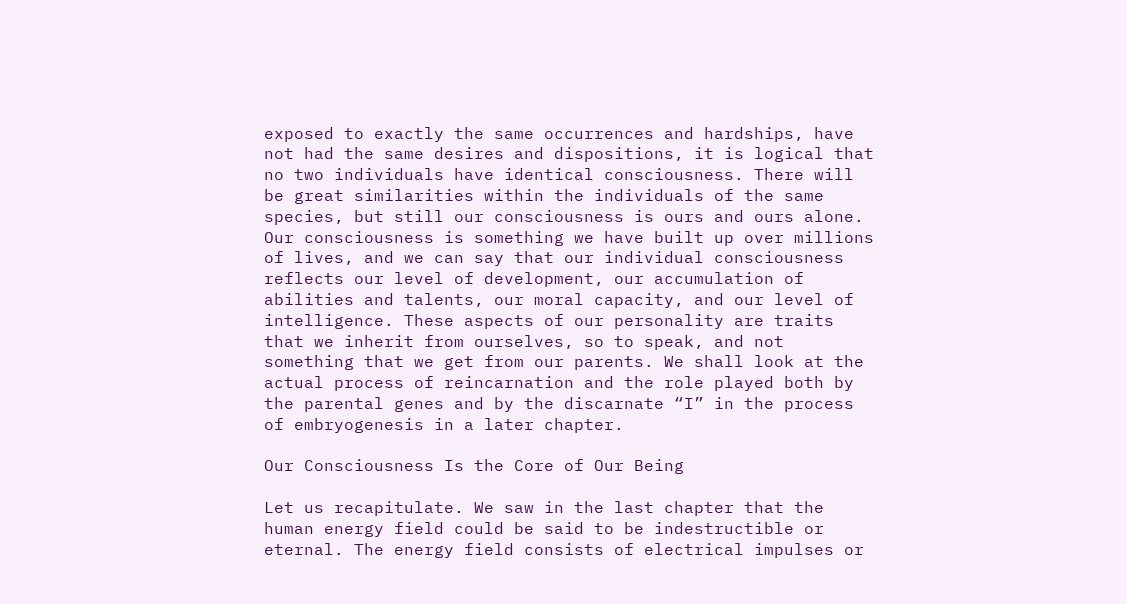exposed to exactly the same occurrences and hardships, have not had the same desires and dispositions, it is logical that no two individuals have identical consciousness. There will be great similarities within the individuals of the same species, but still our consciousness is ours and ours alone. Our consciousness is something we have built up over millions of lives, and we can say that our individual consciousness reflects our level of development, our accumulation of abilities and talents, our moral capacity, and our level of intelligence. These aspects of our personality are traits that we inherit from ourselves, so to speak, and not something that we get from our parents. We shall look at the actual process of reincarnation and the role played both by the parental genes and by the discarnate “I” in the process of embryogenesis in a later chapter.

Our Consciousness Is the Core of Our Being

Let us recapitulate. We saw in the last chapter that the human energy field could be said to be indestructible or eternal. The energy field consists of electrical impulses or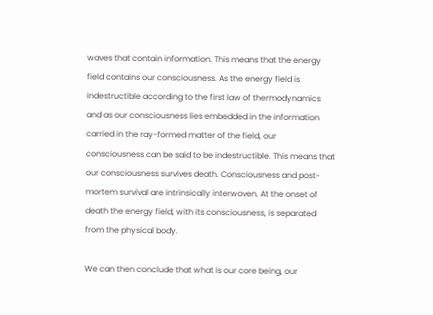waves that contain information. This means that the energy field contains our consciousness. As the energy field is indestructible according to the first law of thermodynamics and as our consciousness lies embedded in the information carried in the ray-formed matter of the field, our consciousness can be said to be indestructible. This means that our consciousness survives death. Consciousness and post-mortem survival are intrinsically interwoven. At the onset of death the energy field, with its consciousness, is separated from the physical body.

We can then conclude that what is our core being, our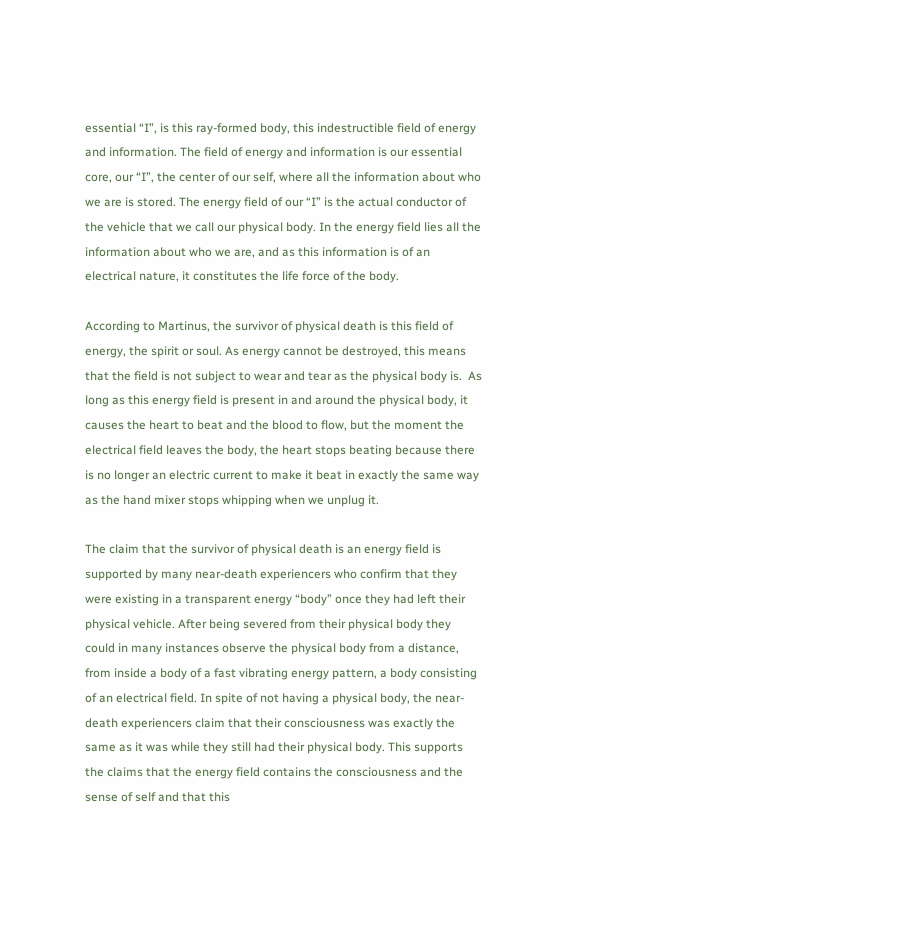essential “I”, is this ray-formed body, this indestructible field of energy and information. The field of energy and information is our essential core, our “I”, the center of our self, where all the information about who we are is stored. The energy field of our “I” is the actual conductor of the vehicle that we call our physical body. In the energy field lies all the information about who we are, and as this information is of an electrical nature, it constitutes the life force of the body.

According to Martinus, the survivor of physical death is this field of energy, the spirit or soul. As energy cannot be destroyed, this means that the field is not subject to wear and tear as the physical body is.  As long as this energy field is present in and around the physical body, it causes the heart to beat and the blood to flow, but the moment the electrical field leaves the body, the heart stops beating because there is no longer an electric current to make it beat in exactly the same way as the hand mixer stops whipping when we unplug it.

The claim that the survivor of physical death is an energy field is supported by many near-death experiencers who confirm that they were existing in a transparent energy “body” once they had left their physical vehicle. After being severed from their physical body they could in many instances observe the physical body from a distance, from inside a body of a fast vibrating energy pattern, a body consisting of an electrical field. In spite of not having a physical body, the near-death experiencers claim that their consciousness was exactly the same as it was while they still had their physical body. This supports the claims that the energy field contains the consciousness and the sense of self and that this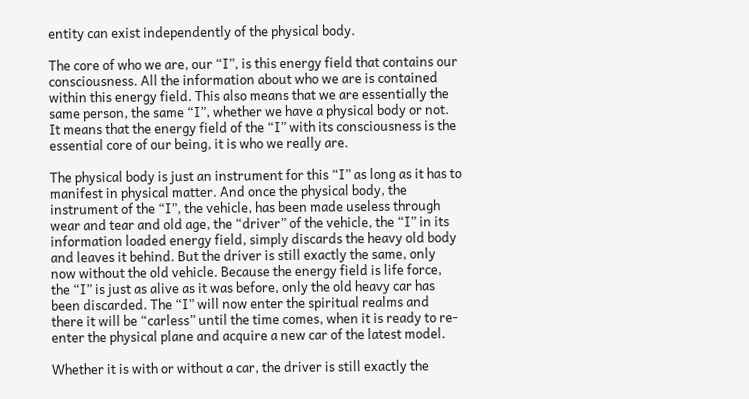entity can exist independently of the physical body.

The core of who we are, our “I”, is this energy field that contains our consciousness. All the information about who we are is contained within this energy field. This also means that we are essentially the same person, the same “I”, whether we have a physical body or not. It means that the energy field of the “I” with its consciousness is the essential core of our being, it is who we really are.

The physical body is just an instrument for this “I” as long as it has to manifest in physical matter. And once the physical body, the instrument of the “I”, the vehicle, has been made useless through wear and tear and old age, the “driver” of the vehicle, the “I” in its information loaded energy field, simply discards the heavy old body and leaves it behind. But the driver is still exactly the same, only now without the old vehicle. Because the energy field is life force, the “I” is just as alive as it was before, only the old heavy car has been discarded. The “I” will now enter the spiritual realms and there it will be “carless” until the time comes, when it is ready to re-enter the physical plane and acquire a new car of the latest model.

Whether it is with or without a car, the driver is still exactly the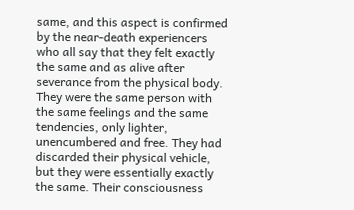same, and this aspect is confirmed by the near-death experiencers who all say that they felt exactly the same and as alive after severance from the physical body. They were the same person with the same feelings and the same tendencies, only lighter, unencumbered and free. They had discarded their physical vehicle, but they were essentially exactly the same. Their consciousness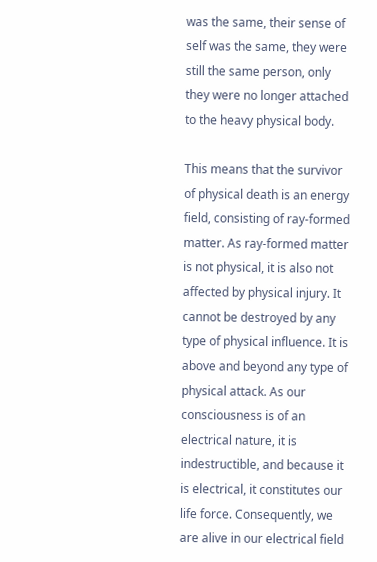was the same, their sense of self was the same, they were still the same person, only they were no longer attached to the heavy physical body.

This means that the survivor of physical death is an energy field, consisting of ray-formed matter. As ray-formed matter is not physical, it is also not affected by physical injury. It cannot be destroyed by any type of physical influence. It is above and beyond any type of physical attack. As our consciousness is of an electrical nature, it is indestructible, and because it is electrical, it constitutes our life force. Consequently, we are alive in our electrical field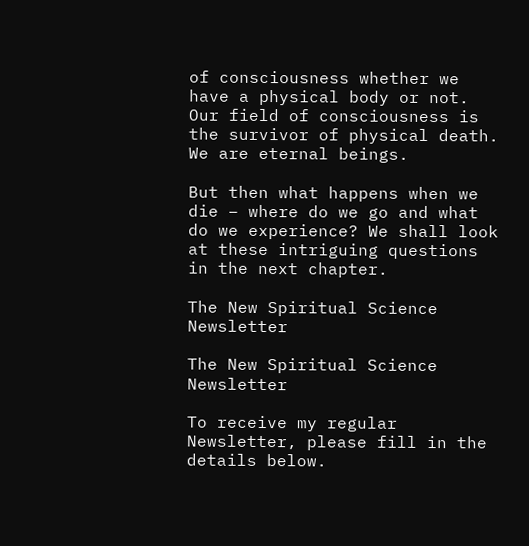of consciousness whether we have a physical body or not. Our field of consciousness is the survivor of physical death. We are eternal beings.

But then what happens when we die – where do we go and what do we experience? We shall look at these intriguing questions in the next chapter.

The New Spiritual Science Newsletter

The New Spiritual Science Newsletter

To receive my regular Newsletter, please fill in the details below.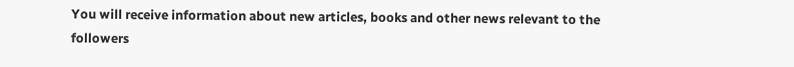You will receive information about new articles, books and other news relevant to the followers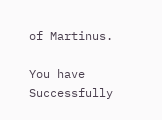of Martinus.

You have Successfully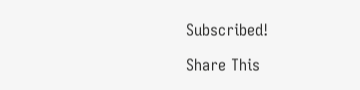Subscribed!

Share This